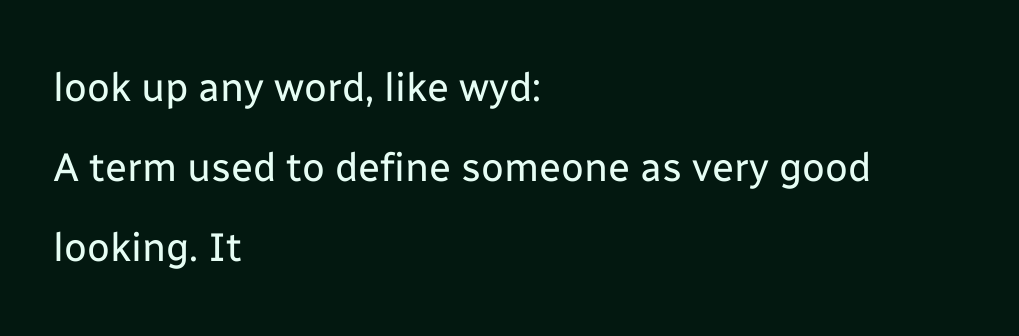look up any word, like wyd:
A term used to define someone as very good looking. It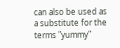can also be used as a substitute for the terms "yummy"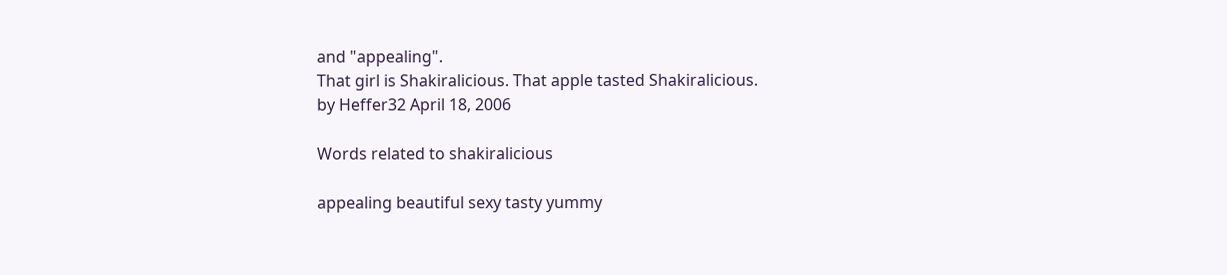and "appealing".
That girl is Shakiralicious. That apple tasted Shakiralicious.
by Heffer32 April 18, 2006

Words related to shakiralicious

appealing beautiful sexy tasty yummy